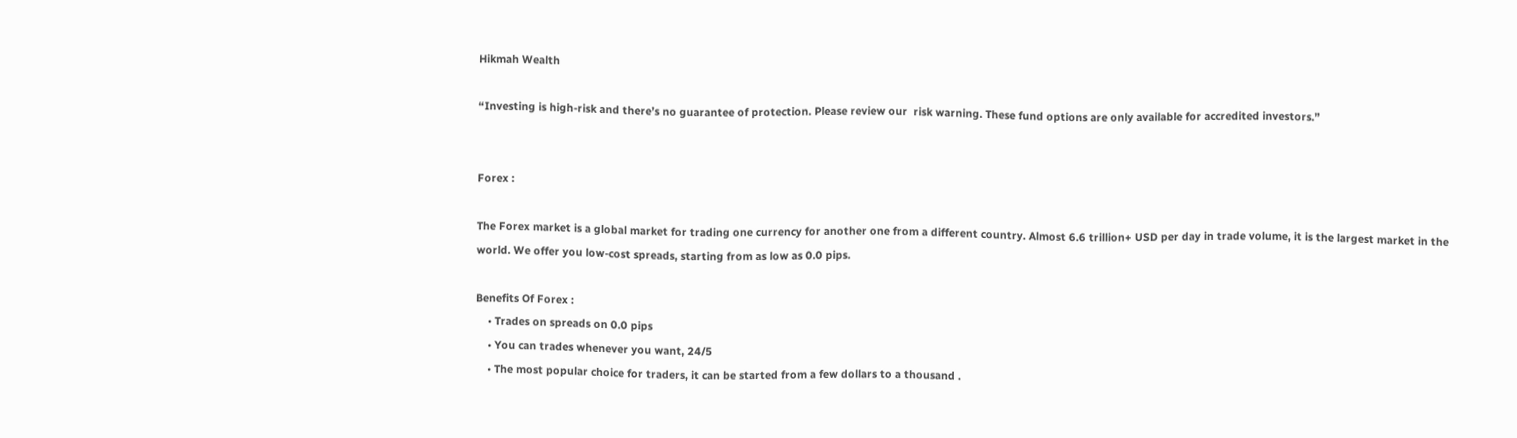Hikmah Wealth

“Investing is high-risk and there’s no guarantee of protection. Please review our  risk warning. These fund options are only available for accredited investors.”


Forex :

The Forex market is a global market for trading one currency for another one from a different country. Almost 6.6 trillion+ USD per day in trade volume, it is the largest market in the world. We offer you low-cost spreads, starting from as low as 0.0 pips.

Benefits Of Forex :
    • Trades on spreads on 0.0 pips
    • You can trades whenever you want, 24/5
    • The most popular choice for traders, it can be started from a few dollars to a thousand .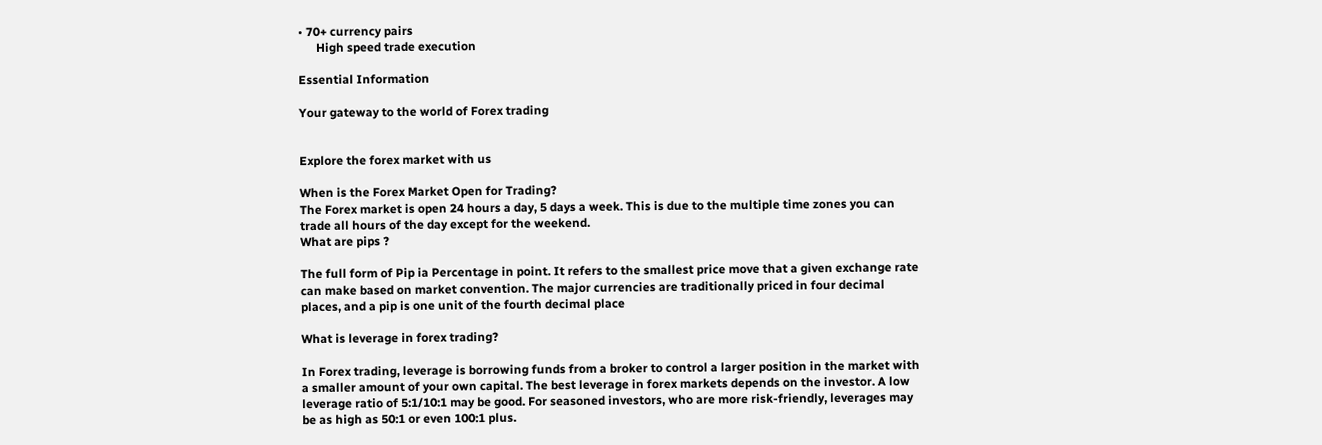• 70+ currency pairs
      High speed trade execution

Essential Information

Your gateway to the world of Forex trading


Explore the forex market with us

When is the Forex Market Open for Trading?
The Forex market is open 24 hours a day, 5 days a week. This is due to the multiple time zones you can trade all hours of the day except for the weekend.
What are pips ?

The full form of Pip ia Percentage in point. It refers to the smallest price move that a given exchange rate can make based on market convention. The major currencies are traditionally priced in four decimal places, and a pip is one unit of the fourth decimal place

What is leverage in forex trading?

In Forex trading, leverage is borrowing funds from a broker to control a larger position in the market with a smaller amount of your own capital. The best leverage in forex markets depends on the investor. A low leverage ratio of 5:1/10:1 may be good. For seasoned investors, who are more risk-friendly, leverages may be as high as 50:1 or even 100:1 plus.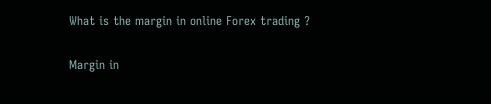What is the margin in online Forex trading ?

Margin in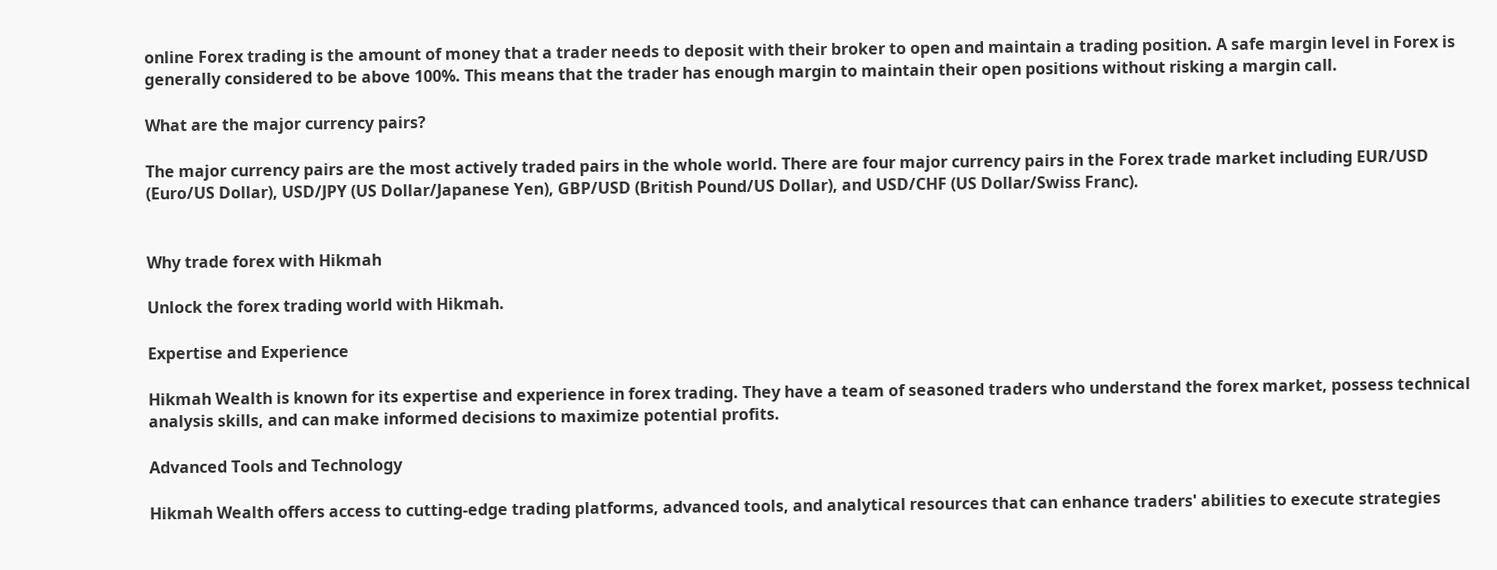online Forex trading is the amount of money that a trader needs to deposit with their broker to open and maintain a trading position. A safe margin level in Forex is generally considered to be above 100%. This means that the trader has enough margin to maintain their open positions without risking a margin call.

What are the major currency pairs?

The major currency pairs are the most actively traded pairs in the whole world. There are four major currency pairs in the Forex trade market including EUR/USD (Euro/US Dollar), USD/JPY (US Dollar/Japanese Yen), GBP/USD (British Pound/US Dollar), and USD/CHF (US Dollar/Swiss Franc).


Why trade forex with Hikmah

Unlock the forex trading world with Hikmah.

Expertise and Experience

Hikmah Wealth is known for its expertise and experience in forex trading. They have a team of seasoned traders who understand the forex market, possess technical analysis skills, and can make informed decisions to maximize potential profits.

Advanced Tools and Technology

Hikmah Wealth offers access to cutting-edge trading platforms, advanced tools, and analytical resources that can enhance traders' abilities to execute strategies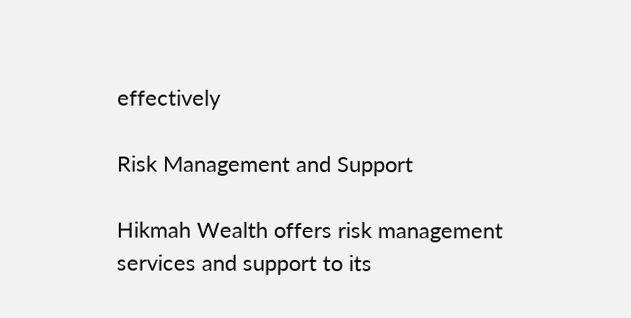effectively

Risk Management and Support

Hikmah Wealth offers risk management services and support to its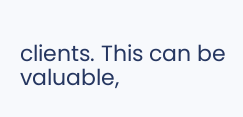clients. This can be valuable,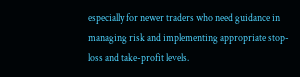especially for newer traders who need guidance in managing risk and implementing appropriate stop-loss and take-profit levels.